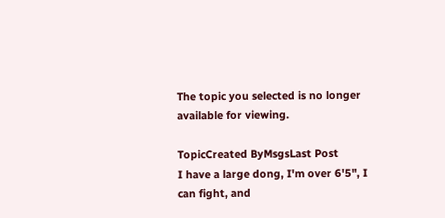The topic you selected is no longer available for viewing.

TopicCreated ByMsgsLast Post
I have a large dong, I'm over 6'5", I can fight, and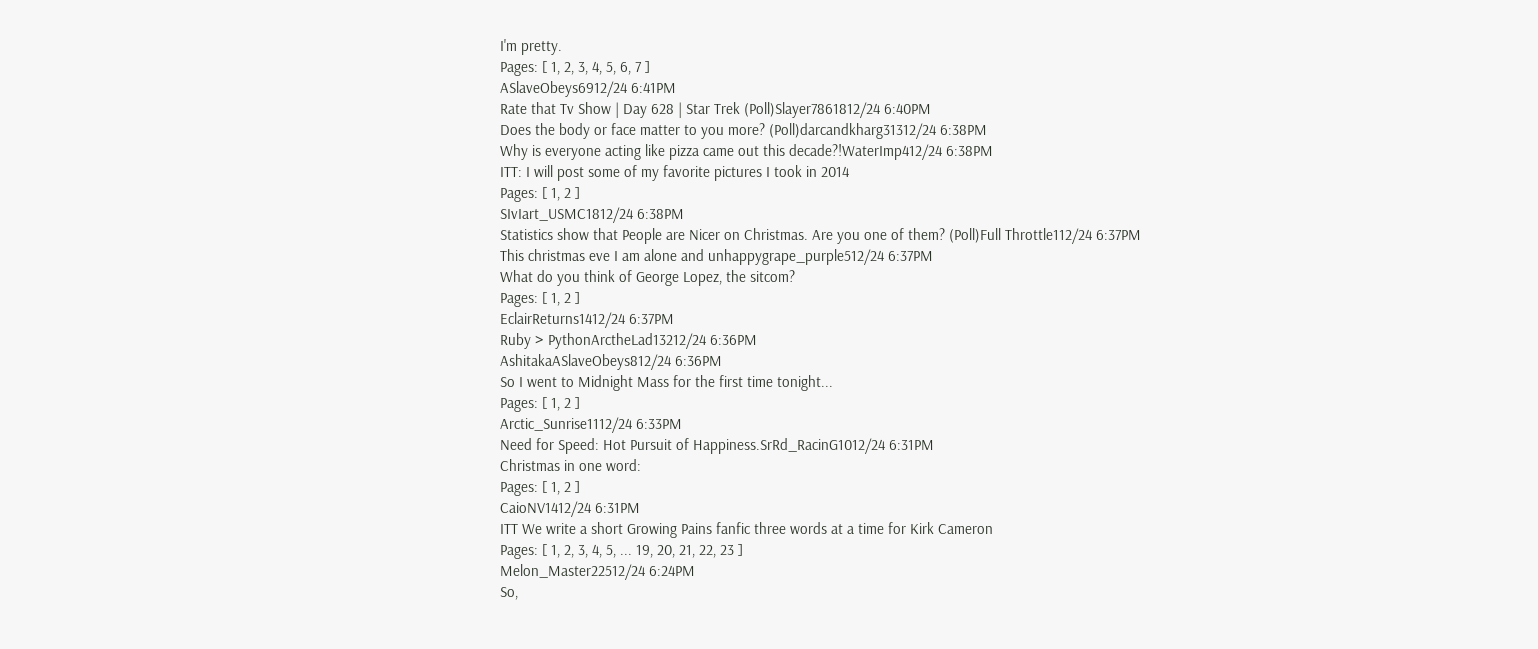I'm pretty.
Pages: [ 1, 2, 3, 4, 5, 6, 7 ]
ASlaveObeys6912/24 6:41PM
Rate that Tv Show | Day 628 | Star Trek (Poll)Slayer7861812/24 6:40PM
Does the body or face matter to you more? (Poll)darcandkharg31312/24 6:38PM
Why is everyone acting like pizza came out this decade?!WaterImp412/24 6:38PM
ITT: I will post some of my favorite pictures I took in 2014
Pages: [ 1, 2 ]
SIvIart_USMC1812/24 6:38PM
Statistics show that People are Nicer on Christmas. Are you one of them? (Poll)Full Throttle112/24 6:37PM
This christmas eve I am alone and unhappygrape_purple512/24 6:37PM
What do you think of George Lopez, the sitcom?
Pages: [ 1, 2 ]
EclairReturns1412/24 6:37PM
Ruby > PythonArctheLad13212/24 6:36PM
AshitakaASlaveObeys812/24 6:36PM
So I went to Midnight Mass for the first time tonight...
Pages: [ 1, 2 ]
Arctic_Sunrise1112/24 6:33PM
Need for Speed: Hot Pursuit of Happiness.SrRd_RacinG1012/24 6:31PM
Christmas in one word:
Pages: [ 1, 2 ]
CaioNV1412/24 6:31PM
ITT We write a short Growing Pains fanfic three words at a time for Kirk Cameron
Pages: [ 1, 2, 3, 4, 5, ... 19, 20, 21, 22, 23 ]
Melon_Master22512/24 6:24PM
So,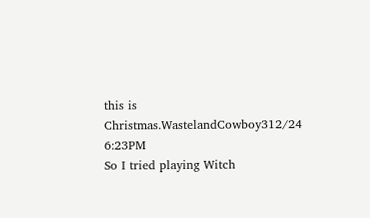this is Christmas.WastelandCowboy312/24 6:23PM
So I tried playing Witch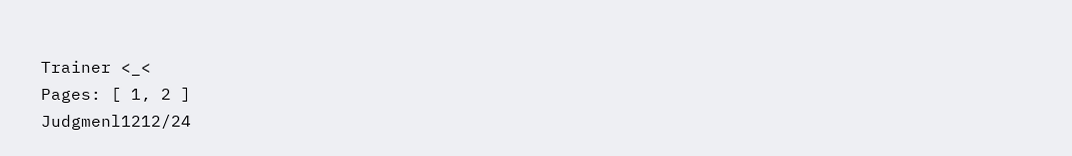Trainer <_<
Pages: [ 1, 2 ]
Judgmenl1212/24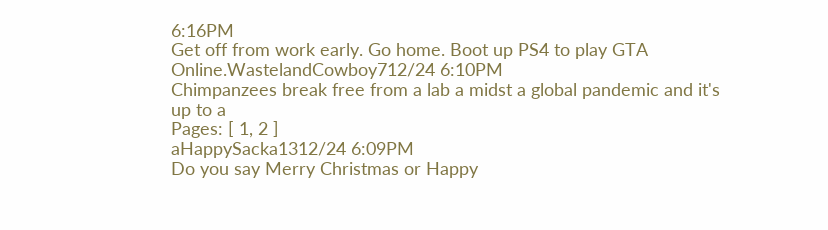6:16PM
Get off from work early. Go home. Boot up PS4 to play GTA Online.WastelandCowboy712/24 6:10PM
Chimpanzees break free from a lab a midst a global pandemic and it's up to a
Pages: [ 1, 2 ]
aHappySacka1312/24 6:09PM
Do you say Merry Christmas or Happy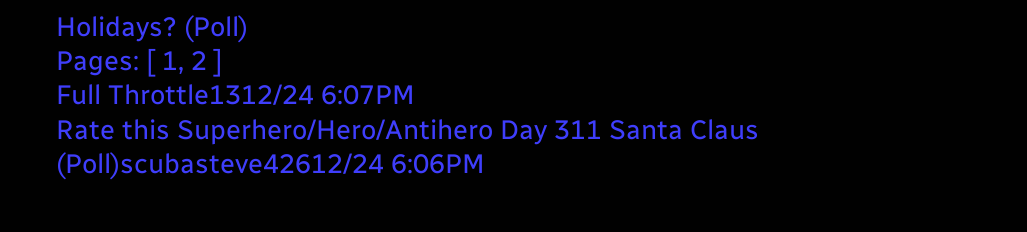Holidays? (Poll)
Pages: [ 1, 2 ]
Full Throttle1312/24 6:07PM
Rate this Superhero/Hero/Antihero Day 311 Santa Claus (Poll)scubasteve42612/24 6:06PM